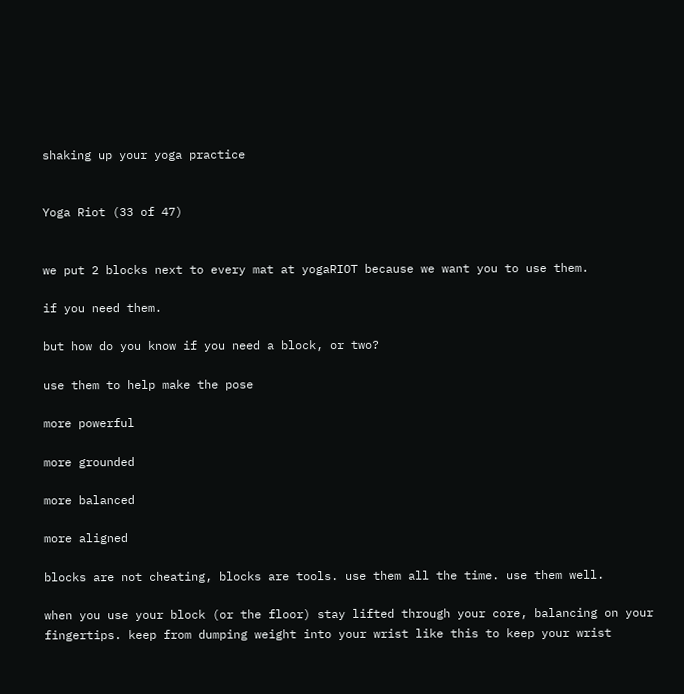shaking up your yoga practice


Yoga Riot (33 of 47)


we put 2 blocks next to every mat at yogaRIOT because we want you to use them.

if you need them.

but how do you know if you need a block, or two?

use them to help make the pose

more powerful

more grounded

more balanced

more aligned

blocks are not cheating, blocks are tools. use them all the time. use them well.

when you use your block (or the floor) stay lifted through your core, balancing on your fingertips. keep from dumping weight into your wrist like this to keep your wrist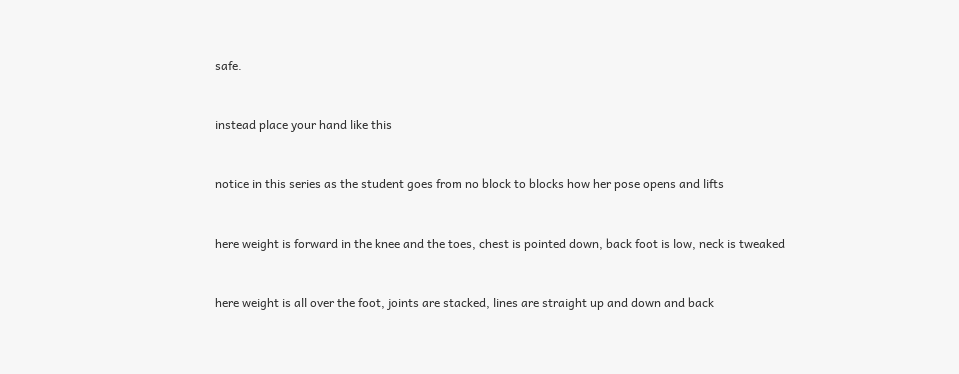safe.


instead place your hand like this


notice in this series as the student goes from no block to blocks how her pose opens and lifts


here weight is forward in the knee and the toes, chest is pointed down, back foot is low, neck is tweaked


here weight is all over the foot, joints are stacked, lines are straight up and down and back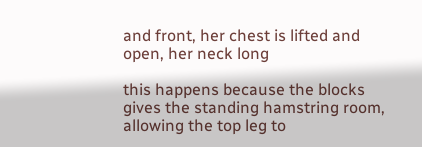and front, her chest is lifted and open, her neck long

this happens because the blocks gives the standing hamstring room, allowing the top leg to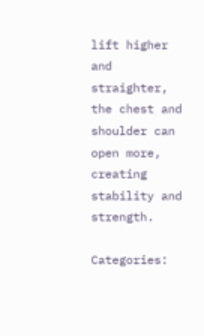lift higher and straighter, the chest and shoulder can open more, creating stability and strength.

Categories: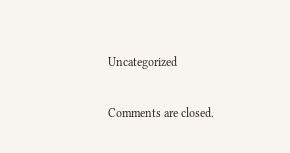Uncategorized

Comments are closed.